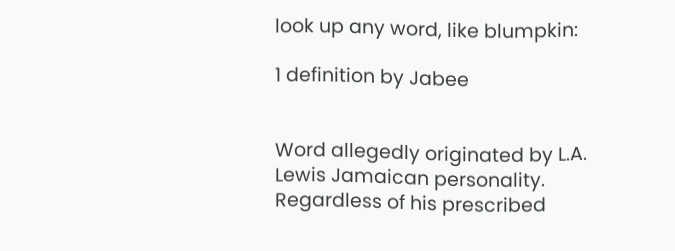look up any word, like blumpkin:

1 definition by Jabee


Word allegedly originated by L.A. Lewis Jamaican personality. Regardless of his prescribed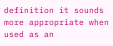definition it sounds more appropriate when used as an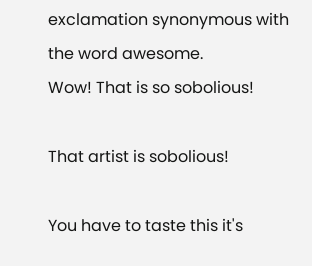exclamation synonymous with the word awesome.
Wow! That is so sobolious!

That artist is sobolious!

You have to taste this it's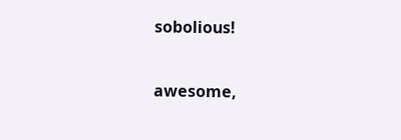sobolious!

awesome,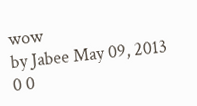wow
by Jabee May 09, 2013
0 0